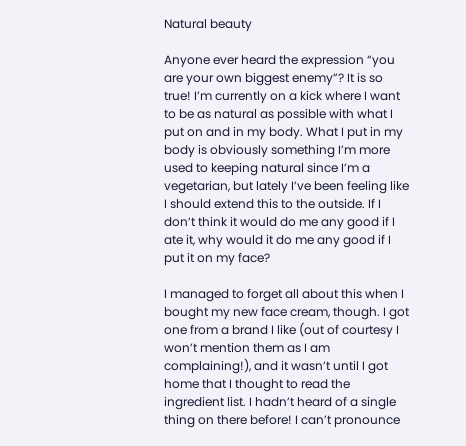Natural beauty

Anyone ever heard the expression “you are your own biggest enemy”? It is so true! I’m currently on a kick where I want to be as natural as possible with what I put on and in my body. What I put in my body is obviously something I’m more used to keeping natural since I’m a vegetarian, but lately I’ve been feeling like I should extend this to the outside. If I don’t think it would do me any good if I ate it, why would it do me any good if I put it on my face?

I managed to forget all about this when I bought my new face cream, though. I got one from a brand I like (out of courtesy I won’t mention them as I am complaining!), and it wasn’t until I got home that I thought to read the ingredient list. I hadn’t heard of a single thing on there before! I can’t pronounce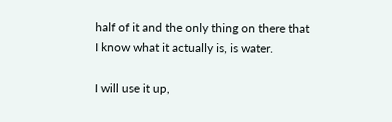half of it and the only thing on there that I know what it actually is, is water.

I will use it up,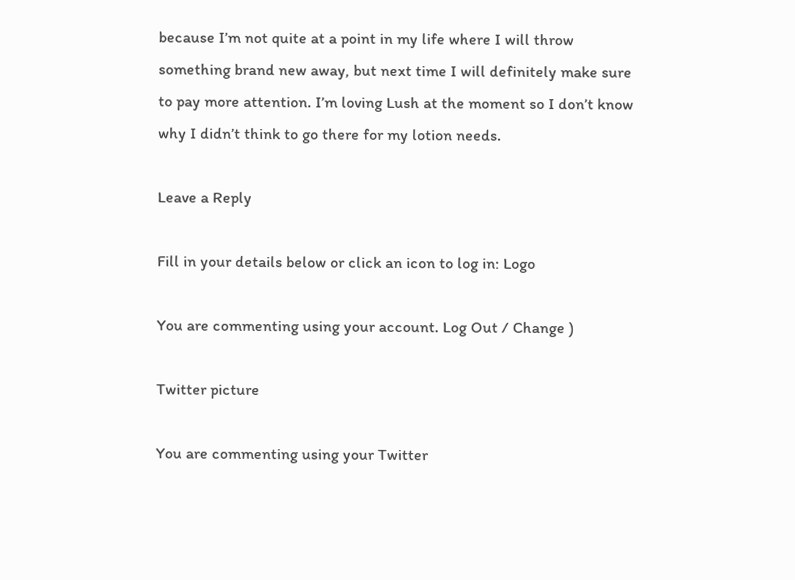because I’m not quite at a point in my life where I will throw something brand new away, but next time I will definitely make sure to pay more attention. I’m loving Lush at the moment so I don’t know why I didn’t think to go there for my lotion needs.

Leave a Reply

Fill in your details below or click an icon to log in: Logo

You are commenting using your account. Log Out / Change )

Twitter picture

You are commenting using your Twitter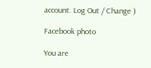account. Log Out / Change )

Facebook photo

You are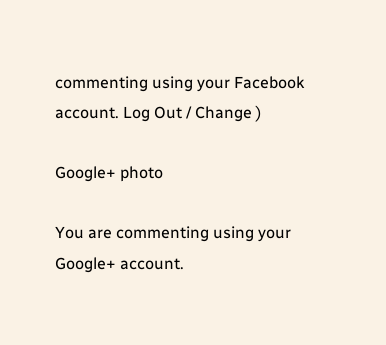commenting using your Facebook account. Log Out / Change )

Google+ photo

You are commenting using your Google+ account.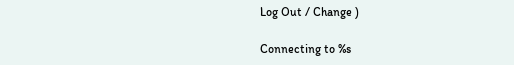Log Out / Change )

Connecting to %s